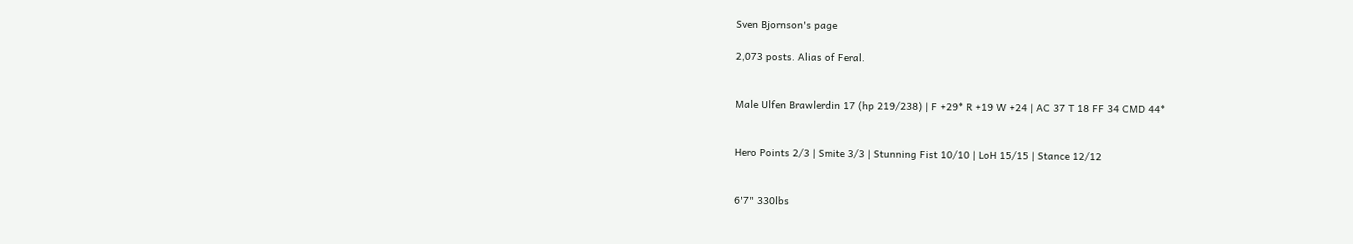Sven Bjornson's page

2,073 posts. Alias of Feral.


Male Ulfen Brawlerdin 17 (hp 219/238) | F +29* R +19 W +24 | AC 37 T 18 FF 34 CMD 44*


Hero Points 2/3 | Smite 3/3 | Stunning Fist 10/10 | LoH 15/15 | Stance 12/12


6'7" 330lbs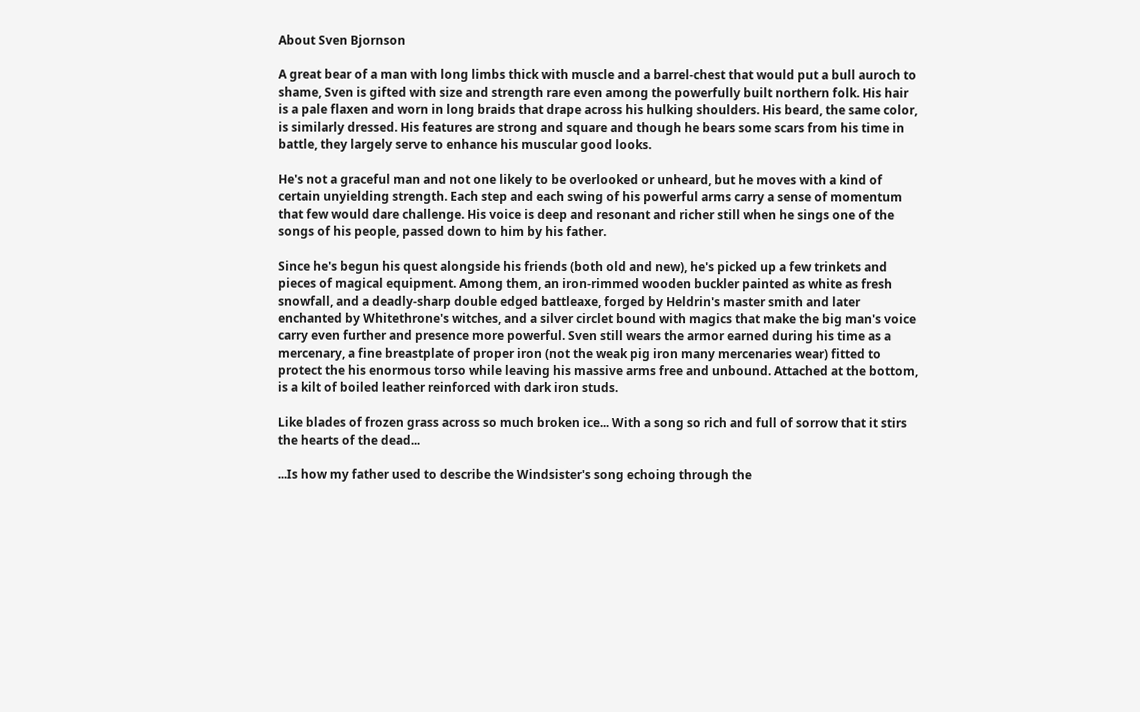About Sven Bjornson

A great bear of a man with long limbs thick with muscle and a barrel-chest that would put a bull auroch to shame, Sven is gifted with size and strength rare even among the powerfully built northern folk. His hair is a pale flaxen and worn in long braids that drape across his hulking shoulders. His beard, the same color, is similarly dressed. His features are strong and square and though he bears some scars from his time in battle, they largely serve to enhance his muscular good looks.

He's not a graceful man and not one likely to be overlooked or unheard, but he moves with a kind of certain unyielding strength. Each step and each swing of his powerful arms carry a sense of momentum that few would dare challenge. His voice is deep and resonant and richer still when he sings one of the songs of his people, passed down to him by his father.

Since he's begun his quest alongside his friends (both old and new), he's picked up a few trinkets and pieces of magical equipment. Among them, an iron-rimmed wooden buckler painted as white as fresh snowfall, and a deadly-sharp double edged battleaxe, forged by Heldrin's master smith and later enchanted by Whitethrone's witches, and a silver circlet bound with magics that make the big man's voice carry even further and presence more powerful. Sven still wears the armor earned during his time as a mercenary, a fine breastplate of proper iron (not the weak pig iron many mercenaries wear) fitted to protect the his enormous torso while leaving his massive arms free and unbound. Attached at the bottom, is a kilt of boiled leather reinforced with dark iron studs.

Like blades of frozen grass across so much broken ice... With a song so rich and full of sorrow that it stirs the hearts of the dead...

...Is how my father used to describe the Windsister's song echoing through the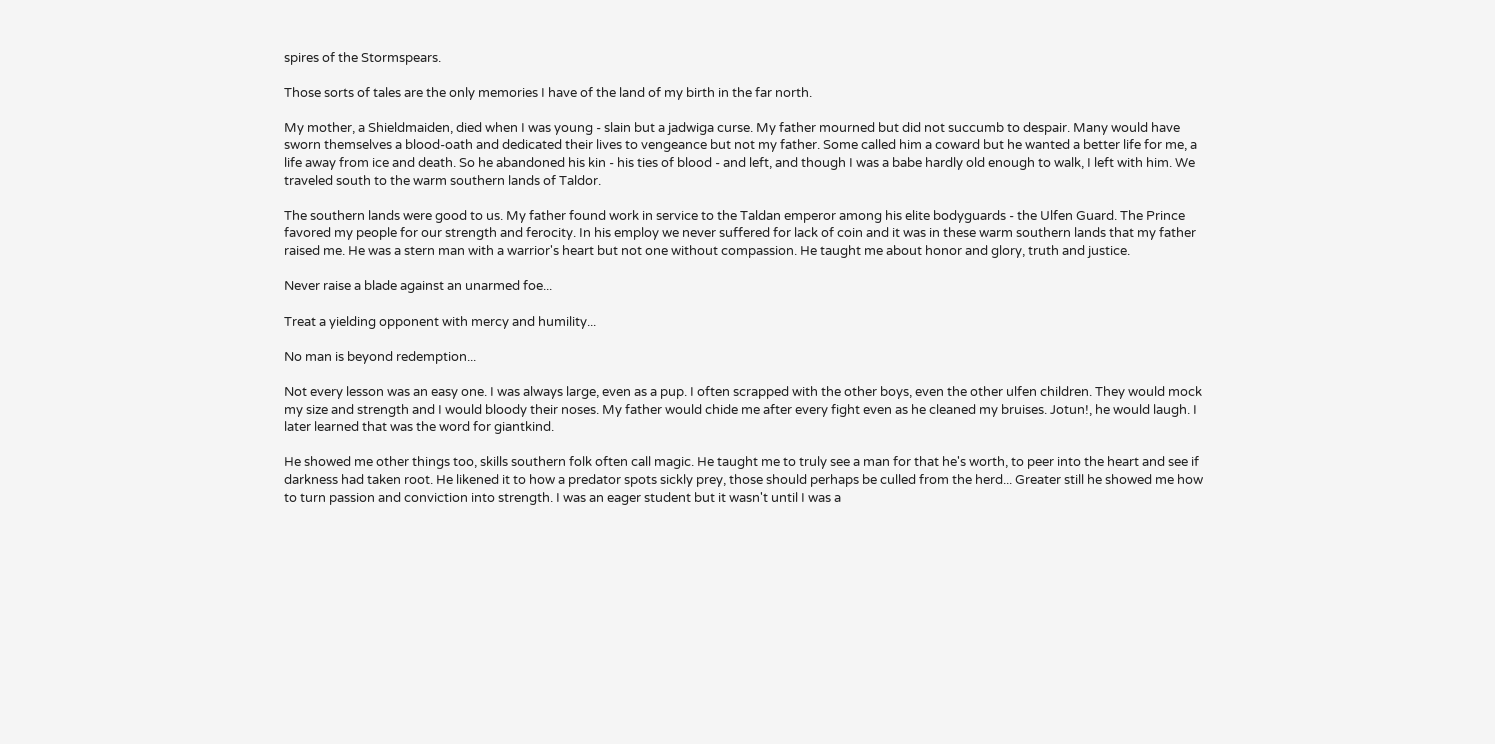spires of the Stormspears.

Those sorts of tales are the only memories I have of the land of my birth in the far north.

My mother, a Shieldmaiden, died when I was young - slain but a jadwiga curse. My father mourned but did not succumb to despair. Many would have sworn themselves a blood-oath and dedicated their lives to vengeance but not my father. Some called him a coward but he wanted a better life for me, a life away from ice and death. So he abandoned his kin - his ties of blood - and left, and though I was a babe hardly old enough to walk, I left with him. We traveled south to the warm southern lands of Taldor.

The southern lands were good to us. My father found work in service to the Taldan emperor among his elite bodyguards - the Ulfen Guard. The Prince favored my people for our strength and ferocity. In his employ we never suffered for lack of coin and it was in these warm southern lands that my father raised me. He was a stern man with a warrior's heart but not one without compassion. He taught me about honor and glory, truth and justice.

Never raise a blade against an unarmed foe...

Treat a yielding opponent with mercy and humility...

No man is beyond redemption...

Not every lesson was an easy one. I was always large, even as a pup. I often scrapped with the other boys, even the other ulfen children. They would mock my size and strength and I would bloody their noses. My father would chide me after every fight even as he cleaned my bruises. Jotun!, he would laugh. I later learned that was the word for giantkind.

He showed me other things too, skills southern folk often call magic. He taught me to truly see a man for that he's worth, to peer into the heart and see if darkness had taken root. He likened it to how a predator spots sickly prey, those should perhaps be culled from the herd... Greater still he showed me how to turn passion and conviction into strength. I was an eager student but it wasn't until I was a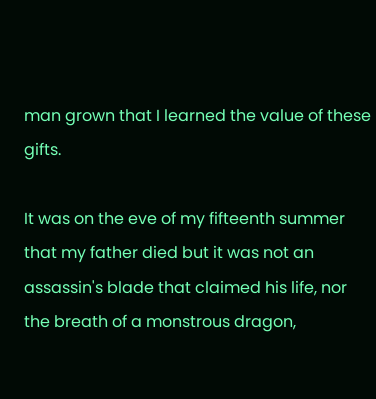man grown that I learned the value of these gifts.

It was on the eve of my fifteenth summer that my father died but it was not an assassin's blade that claimed his life, nor the breath of a monstrous dragon,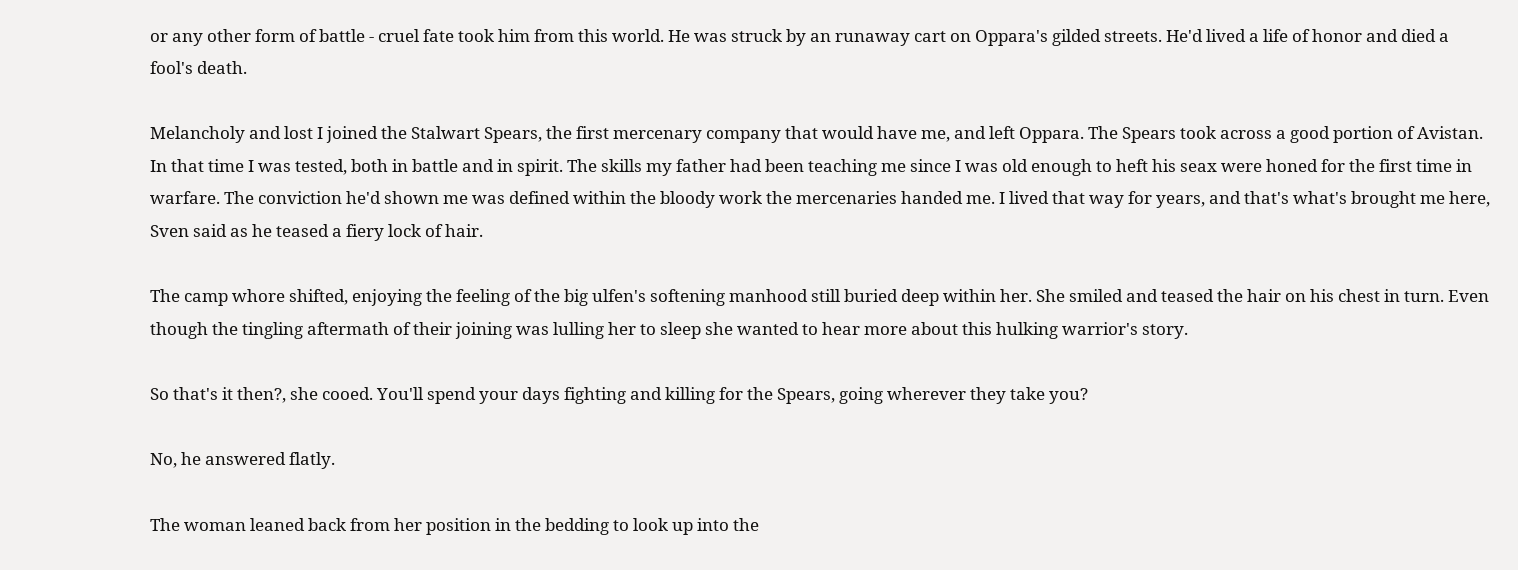or any other form of battle - cruel fate took him from this world. He was struck by an runaway cart on Oppara's gilded streets. He'd lived a life of honor and died a fool's death.

Melancholy and lost I joined the Stalwart Spears, the first mercenary company that would have me, and left Oppara. The Spears took across a good portion of Avistan. In that time I was tested, both in battle and in spirit. The skills my father had been teaching me since I was old enough to heft his seax were honed for the first time in warfare. The conviction he'd shown me was defined within the bloody work the mercenaries handed me. I lived that way for years, and that's what's brought me here, Sven said as he teased a fiery lock of hair.

The camp whore shifted, enjoying the feeling of the big ulfen's softening manhood still buried deep within her. She smiled and teased the hair on his chest in turn. Even though the tingling aftermath of their joining was lulling her to sleep she wanted to hear more about this hulking warrior's story.

So that's it then?, she cooed. You'll spend your days fighting and killing for the Spears, going wherever they take you?

No, he answered flatly.

The woman leaned back from her position in the bedding to look up into the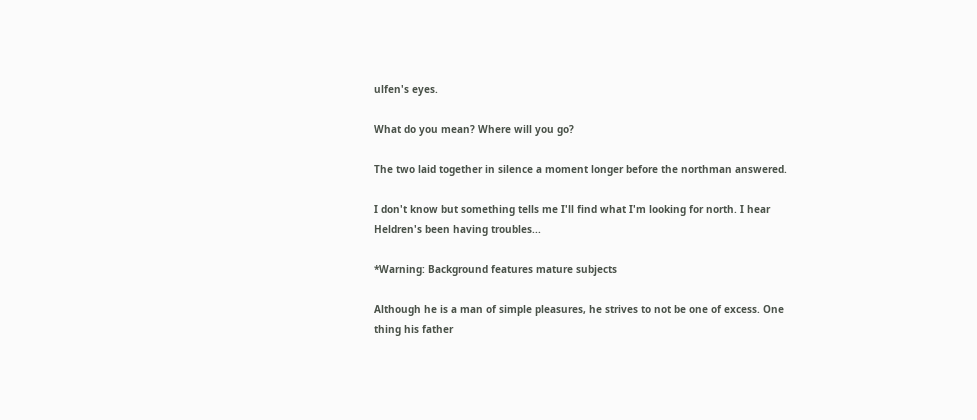ulfen's eyes.

What do you mean? Where will you go?

The two laid together in silence a moment longer before the northman answered.

I don't know but something tells me I'll find what I'm looking for north. I hear Heldren's been having troubles...

*Warning: Background features mature subjects

Although he is a man of simple pleasures, he strives to not be one of excess. One thing his father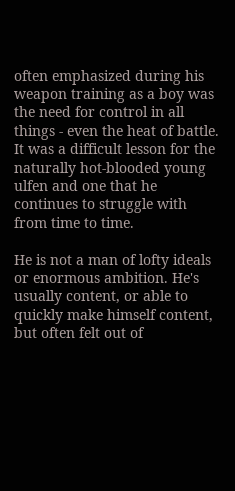often emphasized during his weapon training as a boy was the need for control in all things - even the heat of battle. It was a difficult lesson for the naturally hot-blooded young ulfen and one that he continues to struggle with from time to time.

He is not a man of lofty ideals or enormous ambition. He's usually content, or able to quickly make himself content, but often felt out of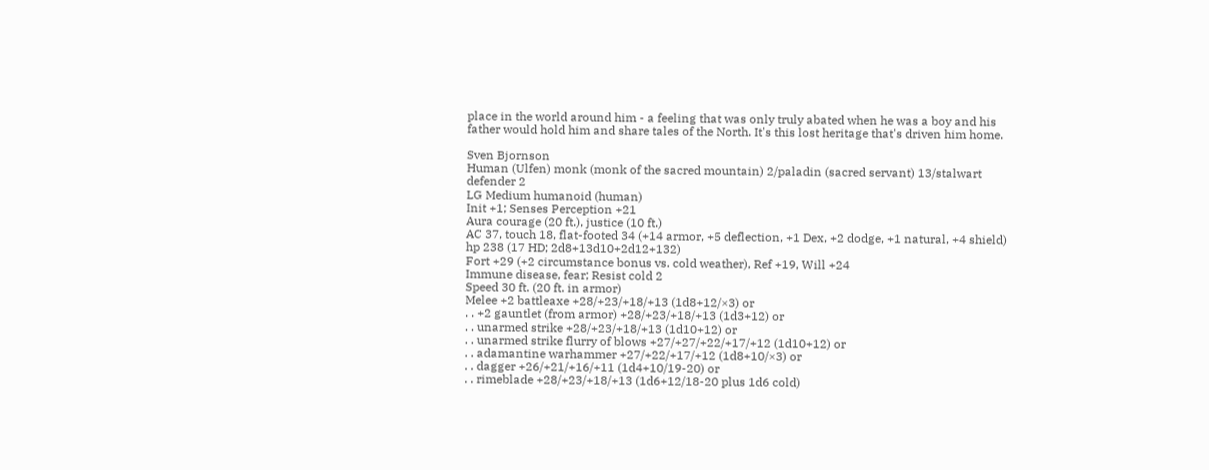place in the world around him - a feeling that was only truly abated when he was a boy and his father would hold him and share tales of the North. It's this lost heritage that's driven him home.

Sven Bjornson
Human (Ulfen) monk (monk of the sacred mountain) 2/paladin (sacred servant) 13/stalwart defender 2
LG Medium humanoid (human)
Init +1; Senses Perception +21
Aura courage (20 ft.), justice (10 ft.)
AC 37, touch 18, flat-footed 34 (+14 armor, +5 deflection, +1 Dex, +2 dodge, +1 natural, +4 shield)
hp 238 (17 HD; 2d8+13d10+2d12+132)
Fort +29 (+2 circumstance bonus vs. cold weather), Ref +19, Will +24
Immune disease, fear; Resist cold 2
Speed 30 ft. (20 ft. in armor)
Melee +2 battleaxe +28/+23/+18/+13 (1d8+12/×3) or
. . +2 gauntlet (from armor) +28/+23/+18/+13 (1d3+12) or
. . unarmed strike +28/+23/+18/+13 (1d10+12) or
. . unarmed strike flurry of blows +27/+27/+22/+17/+12 (1d10+12) or
. . adamantine warhammer +27/+22/+17/+12 (1d8+10/×3) or
. . dagger +26/+21/+16/+11 (1d4+10/19-20) or
. . rimeblade +28/+23/+18/+13 (1d6+12/18-20 plus 1d6 cold)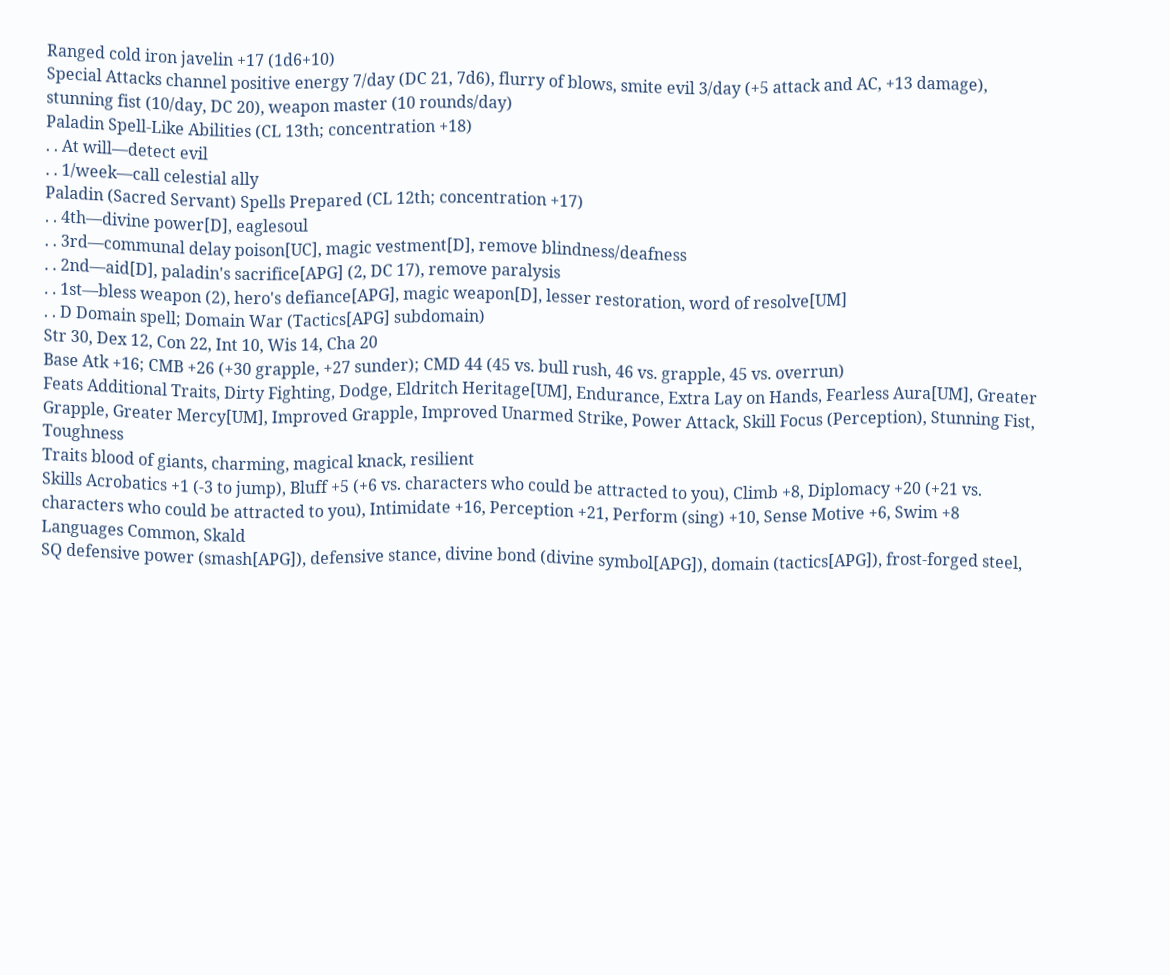Ranged cold iron javelin +17 (1d6+10)
Special Attacks channel positive energy 7/day (DC 21, 7d6), flurry of blows, smite evil 3/day (+5 attack and AC, +13 damage), stunning fist (10/day, DC 20), weapon master (10 rounds/day)
Paladin Spell-Like Abilities (CL 13th; concentration +18)
. . At will—detect evil
. . 1/week—call celestial ally
Paladin (Sacred Servant) Spells Prepared (CL 12th; concentration +17)
. . 4th—divine power[D], eaglesoul
. . 3rd—communal delay poison[UC], magic vestment[D], remove blindness/deafness
. . 2nd—aid[D], paladin's sacrifice[APG] (2, DC 17), remove paralysis
. . 1st—bless weapon (2), hero's defiance[APG], magic weapon[D], lesser restoration, word of resolve[UM]
. . D Domain spell; Domain War (Tactics[APG] subdomain)
Str 30, Dex 12, Con 22, Int 10, Wis 14, Cha 20
Base Atk +16; CMB +26 (+30 grapple, +27 sunder); CMD 44 (45 vs. bull rush, 46 vs. grapple, 45 vs. overrun)
Feats Additional Traits, Dirty Fighting, Dodge, Eldritch Heritage[UM], Endurance, Extra Lay on Hands, Fearless Aura[UM], Greater Grapple, Greater Mercy[UM], Improved Grapple, Improved Unarmed Strike, Power Attack, Skill Focus (Perception), Stunning Fist, Toughness
Traits blood of giants, charming, magical knack, resilient
Skills Acrobatics +1 (-3 to jump), Bluff +5 (+6 vs. characters who could be attracted to you), Climb +8, Diplomacy +20 (+21 vs. characters who could be attracted to you), Intimidate +16, Perception +21, Perform (sing) +10, Sense Motive +6, Swim +8
Languages Common, Skald
SQ defensive power (smash[APG]), defensive stance, divine bond (divine symbol[APG]), domain (tactics[APG]), frost-forged steel,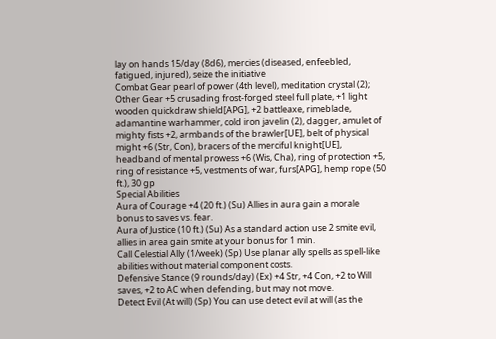lay on hands 15/day (8d6), mercies (diseased, enfeebled, fatigued, injured), seize the initiative
Combat Gear pearl of power (4th level), meditation crystal (2); Other Gear +5 crusading frost-forged steel full plate, +1 light wooden quickdraw shield[APG], +2 battleaxe, rimeblade, adamantine warhammer, cold iron javelin (2), dagger, amulet of mighty fists +2, armbands of the brawler[UE], belt of physical might +6 (Str, Con), bracers of the merciful knight[UE], headband of mental prowess +6 (Wis, Cha), ring of protection +5, ring of resistance +5, vestments of war, furs[APG], hemp rope (50 ft.), 30 gp
Special Abilities
Aura of Courage +4 (20 ft.) (Su) Allies in aura gain a morale bonus to saves vs. fear.
Aura of Justice (10 ft.) (Su) As a standard action use 2 smite evil, allies in area gain smite at your bonus for 1 min.
Call Celestial Ally (1/week) (Sp) Use planar ally spells as spell-like abilities without material component costs.
Defensive Stance (9 rounds/day) (Ex) +4 Str, +4 Con, +2 to Will saves, +2 to AC when defending, but may not move.
Detect Evil (At will) (Sp) You can use detect evil at will (as the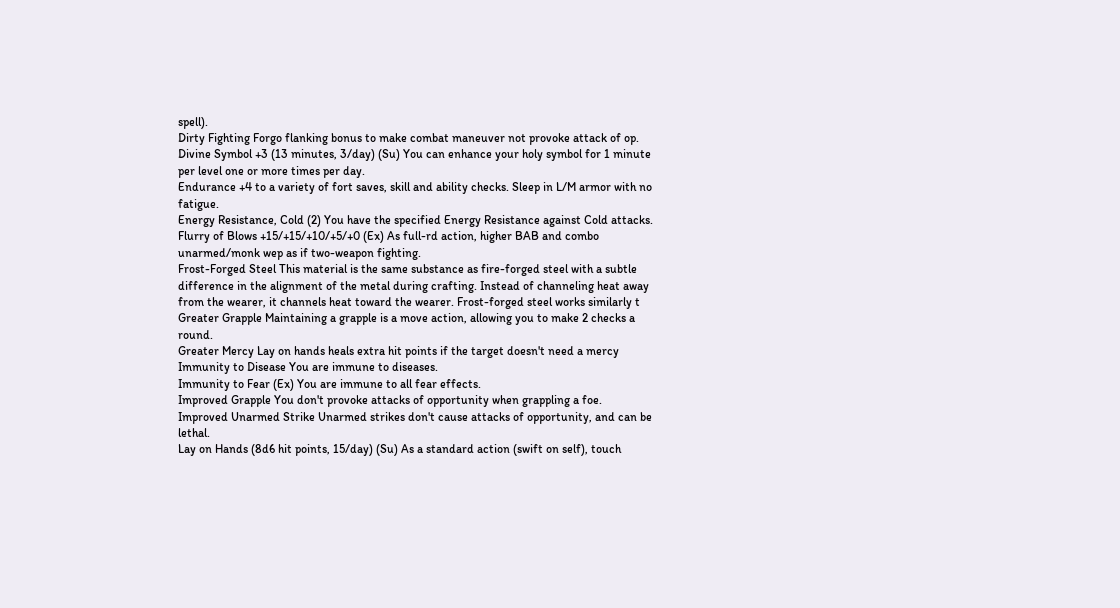spell).
Dirty Fighting Forgo flanking bonus to make combat maneuver not provoke attack of op.
Divine Symbol +3 (13 minutes, 3/day) (Su) You can enhance your holy symbol for 1 minute per level one or more times per day.
Endurance +4 to a variety of fort saves, skill and ability checks. Sleep in L/M armor with no fatigue.
Energy Resistance, Cold (2) You have the specified Energy Resistance against Cold attacks.
Flurry of Blows +15/+15/+10/+5/+0 (Ex) As full-rd action, higher BAB and combo unarmed/monk wep as if two-weapon fighting.
Frost-Forged Steel This material is the same substance as fire-forged steel with a subtle difference in the alignment of the metal during crafting. Instead of channeling heat away from the wearer, it channels heat toward the wearer. Frost-forged steel works similarly t
Greater Grapple Maintaining a grapple is a move action, allowing you to make 2 checks a round.
Greater Mercy Lay on hands heals extra hit points if the target doesn't need a mercy
Immunity to Disease You are immune to diseases.
Immunity to Fear (Ex) You are immune to all fear effects.
Improved Grapple You don't provoke attacks of opportunity when grappling a foe.
Improved Unarmed Strike Unarmed strikes don't cause attacks of opportunity, and can be lethal.
Lay on Hands (8d6 hit points, 15/day) (Su) As a standard action (swift on self), touch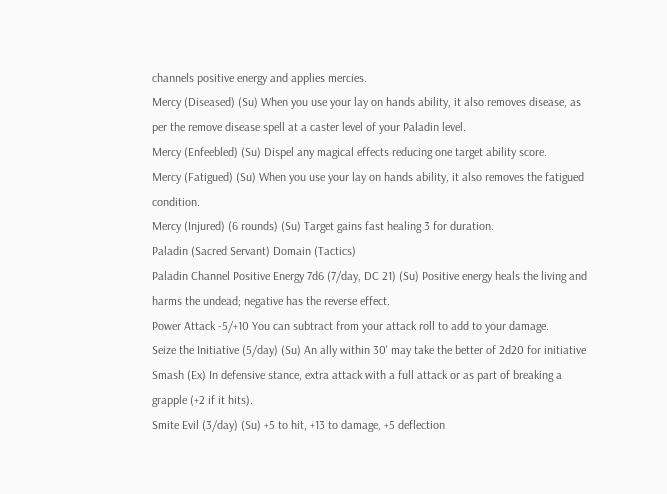channels positive energy and applies mercies.
Mercy (Diseased) (Su) When you use your lay on hands ability, it also removes disease, as per the remove disease spell at a caster level of your Paladin level.
Mercy (Enfeebled) (Su) Dispel any magical effects reducing one target ability score.
Mercy (Fatigued) (Su) When you use your lay on hands ability, it also removes the fatigued condition.
Mercy (Injured) (6 rounds) (Su) Target gains fast healing 3 for duration.
Paladin (Sacred Servant) Domain (Tactics)
Paladin Channel Positive Energy 7d6 (7/day, DC 21) (Su) Positive energy heals the living and harms the undead; negative has the reverse effect.
Power Attack -5/+10 You can subtract from your attack roll to add to your damage.
Seize the Initiative (5/day) (Su) An ally within 30' may take the better of 2d20 for initiative
Smash (Ex) In defensive stance, extra attack with a full attack or as part of breaking a grapple (+2 if it hits).
Smite Evil (3/day) (Su) +5 to hit, +13 to damage, +5 deflection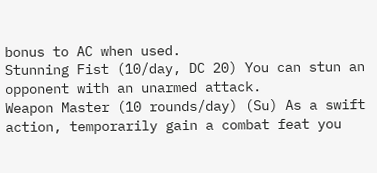bonus to AC when used.
Stunning Fist (10/day, DC 20) You can stun an opponent with an unarmed attack.
Weapon Master (10 rounds/day) (Su) As a swift action, temporarily gain a combat feat you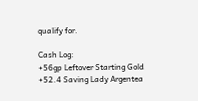qualify for.

Cash Log:
+56gp Leftover Starting Gold
+52.4 Saving Lady Argentea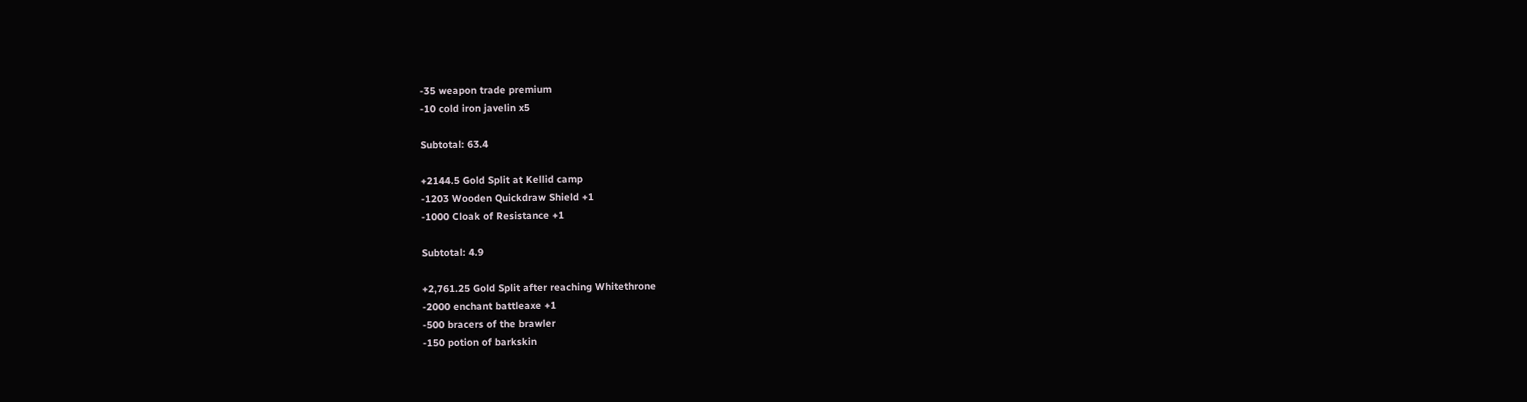-35 weapon trade premium
-10 cold iron javelin x5

Subtotal: 63.4

+2144.5 Gold Split at Kellid camp
-1203 Wooden Quickdraw Shield +1
-1000 Cloak of Resistance +1

Subtotal: 4.9

+2,761.25 Gold Split after reaching Whitethrone
-2000 enchant battleaxe +1
-500 bracers of the brawler
-150 potion of barkskin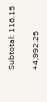Subtotal: 116.15

+4,992.25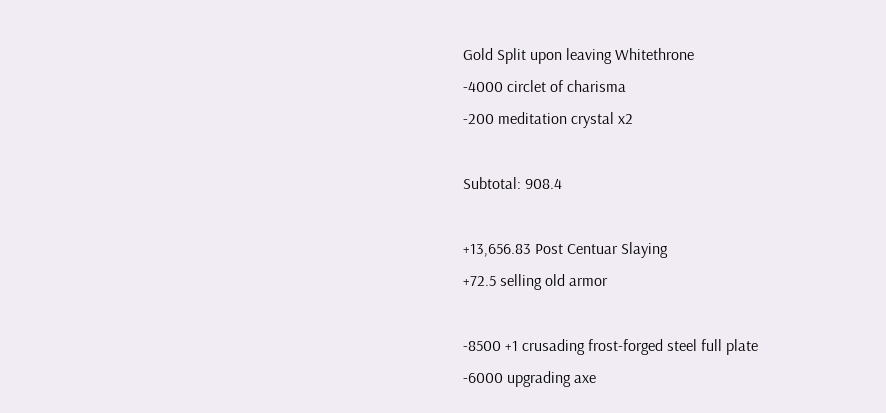Gold Split upon leaving Whitethrone
-4000 circlet of charisma
-200 meditation crystal x2

Subtotal: 908.4

+13,656.83 Post Centuar Slaying
+72.5 selling old armor

-8500 +1 crusading frost-forged steel full plate
-6000 upgrading axe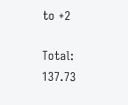to +2

Total: 137.73